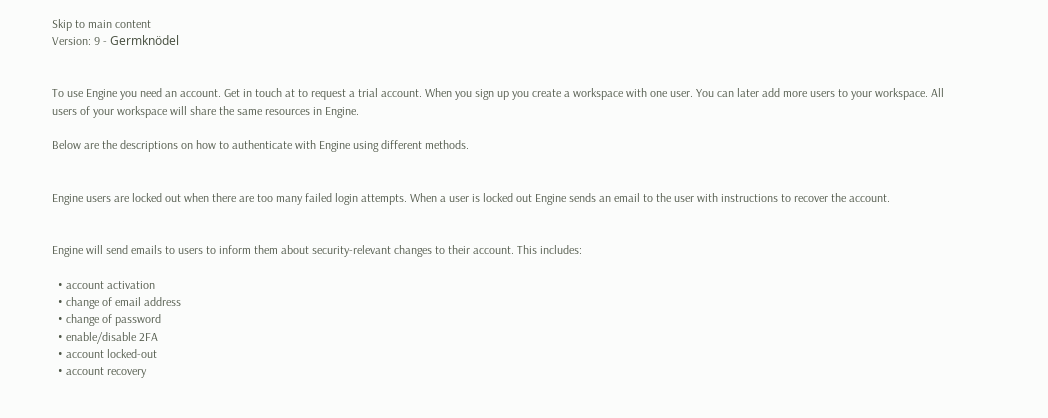Skip to main content
Version: 9 - Germknödel


To use Engine you need an account. Get in touch at to request a trial account. When you sign up you create a workspace with one user. You can later add more users to your workspace. All users of your workspace will share the same resources in Engine.

Below are the descriptions on how to authenticate with Engine using different methods.


Engine users are locked out when there are too many failed login attempts. When a user is locked out Engine sends an email to the user with instructions to recover the account.


Engine will send emails to users to inform them about security-relevant changes to their account. This includes:

  • account activation
  • change of email address
  • change of password
  • enable/disable 2FA
  • account locked-out
  • account recovery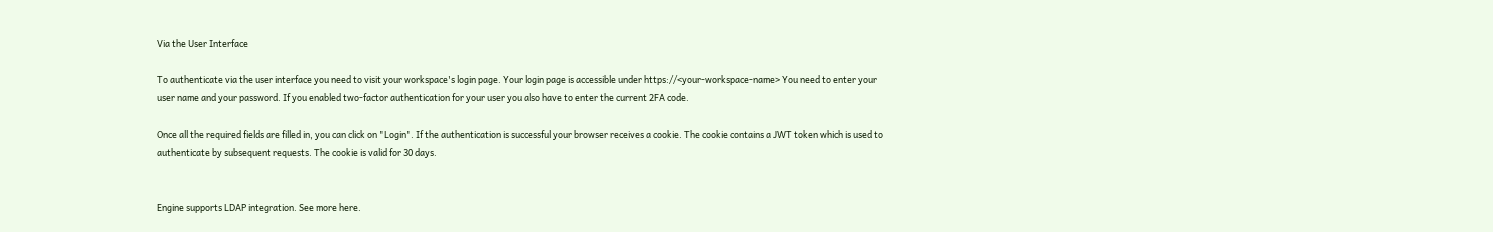Via the User Interface

To authenticate via the user interface you need to visit your workspace's login page. Your login page is accessible under https://<your-workspace-name> You need to enter your user name and your password. If you enabled two-factor authentication for your user you also have to enter the current 2FA code.

Once all the required fields are filled in, you can click on "Login". If the authentication is successful your browser receives a cookie. The cookie contains a JWT token which is used to authenticate by subsequent requests. The cookie is valid for 30 days.


Engine supports LDAP integration. See more here.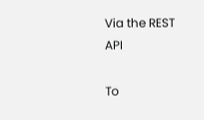Via the REST API

To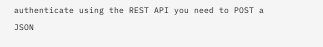authenticate using the REST API you need to POST a JSON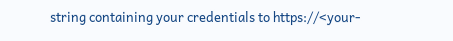string containing your credentials to https://<your-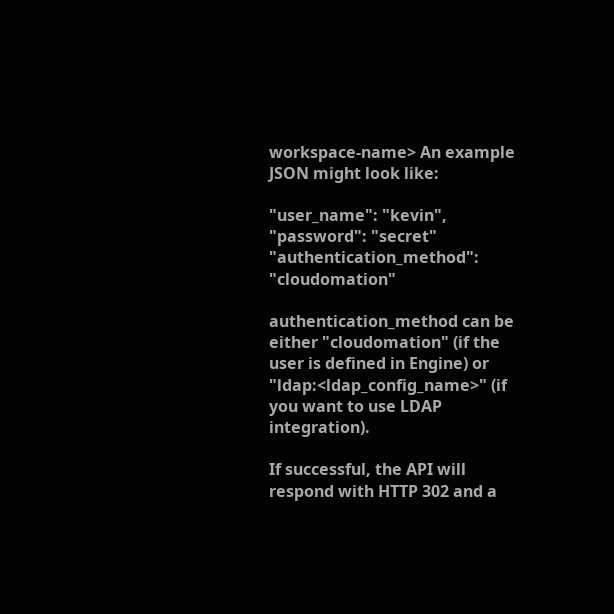workspace-name> An example JSON might look like:

"user_name": "kevin",
"password": "secret"
"authentication_method": "cloudomation"

authentication_method can be either "cloudomation" (if the user is defined in Engine) or "ldap:<ldap_config_name>" (if you want to use LDAP integration).

If successful, the API will respond with HTTP 302 and a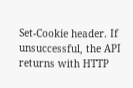Set-Cookie header. If unsuccessful, the API returns with HTTP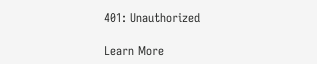401: Unauthorized

Learn More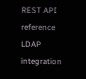REST API reference
LDAP integration